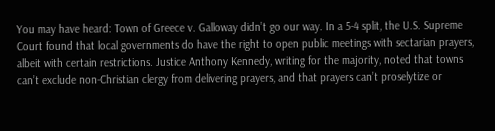You may have heard: Town of Greece v. Galloway didn’t go our way. In a 5-4 split, the U.S. Supreme Court found that local governments do have the right to open public meetings with sectarian prayers, albeit with certain restrictions. Justice Anthony Kennedy, writing for the majority, noted that towns can’t exclude non-Christian clergy from delivering prayers, and that prayers can’t proselytize or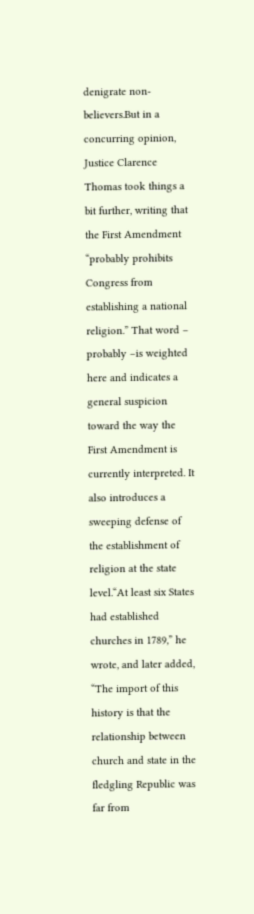denigrate non-believers.But in a concurring opinion, Justice Clarence Thomas took things a bit further, writing that the First Amendment “probably prohibits Congress from establishing a national religion.” That word – probably –is weighted here and indicates a general suspicion toward the way the First Amendment is currently interpreted. It also introduces a sweeping defense of the establishment of religion at the state level.“At least six States had established churches in 1789,” he wrote, and later added, “The import of this history is that the relationship between church and state in the fledgling Republic was far from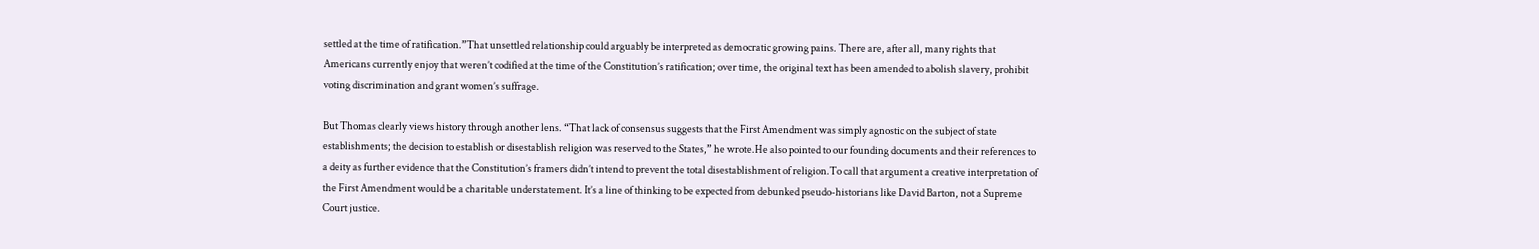settled at the time of ratification.”That unsettled relationship could arguably be interpreted as democratic growing pains. There are, after all, many rights that Americans currently enjoy that weren’t codified at the time of the Constitution’s ratification; over time, the original text has been amended to abolish slavery, prohibit voting discrimination and grant women’s suffrage.

But Thomas clearly views history through another lens. “That lack of consensus suggests that the First Amendment was simply agnostic on the subject of state establishments; the decision to establish or disestablish religion was reserved to the States,” he wrote.He also pointed to our founding documents and their references to a deity as further evidence that the Constitution’s framers didn’t intend to prevent the total disestablishment of religion.To call that argument a creative interpretation of the First Amendment would be a charitable understatement. It’s a line of thinking to be expected from debunked pseudo-historians like David Barton, not a Supreme Court justice.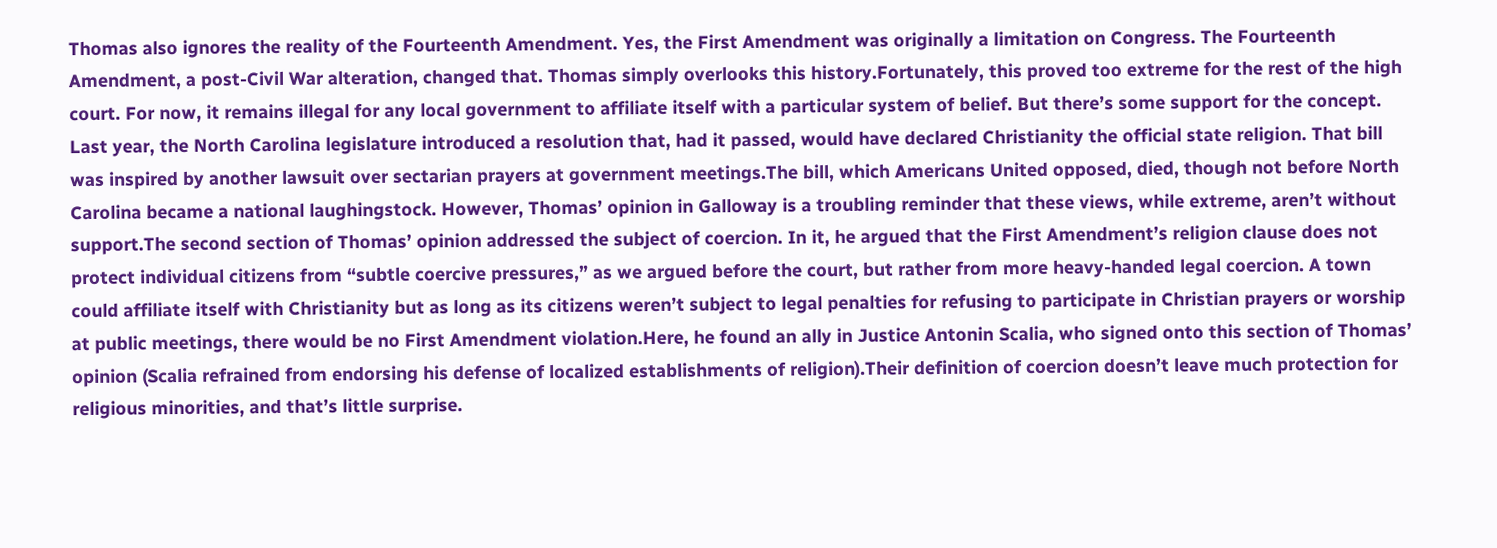Thomas also ignores the reality of the Fourteenth Amendment. Yes, the First Amendment was originally a limitation on Congress. The Fourteenth Amendment, a post-Civil War alteration, changed that. Thomas simply overlooks this history.Fortunately, this proved too extreme for the rest of the high court. For now, it remains illegal for any local government to affiliate itself with a particular system of belief. But there’s some support for the concept. Last year, the North Carolina legislature introduced a resolution that, had it passed, would have declared Christianity the official state religion. That bill was inspired by another lawsuit over sectarian prayers at government meetings.The bill, which Americans United opposed, died, though not before North Carolina became a national laughingstock. However, Thomas’ opinion in Galloway is a troubling reminder that these views, while extreme, aren’t without support.The second section of Thomas’ opinion addressed the subject of coercion. In it, he argued that the First Amendment’s religion clause does not protect individual citizens from “subtle coercive pressures,” as we argued before the court, but rather from more heavy-handed legal coercion. A town could affiliate itself with Christianity but as long as its citizens weren’t subject to legal penalties for refusing to participate in Christian prayers or worship at public meetings, there would be no First Amendment violation.Here, he found an ally in Justice Antonin Scalia, who signed onto this section of Thomas’ opinion (Scalia refrained from endorsing his defense of localized establishments of religion).Their definition of coercion doesn’t leave much protection for religious minorities, and that’s little surprise.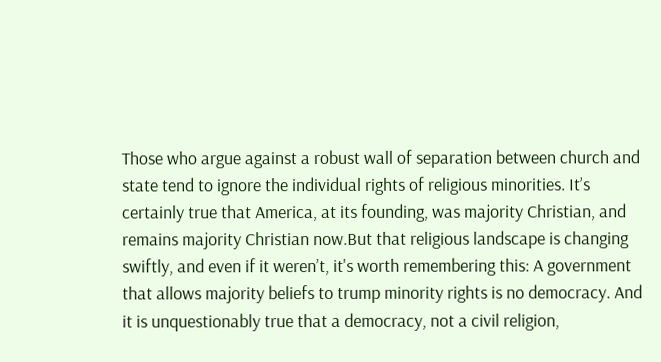Those who argue against a robust wall of separation between church and state tend to ignore the individual rights of religious minorities. It’s certainly true that America, at its founding, was majority Christian, and remains majority Christian now.But that religious landscape is changing swiftly, and even if it weren’t, it's worth remembering this: A government that allows majority beliefs to trump minority rights is no democracy. And it is unquestionably true that a democracy, not a civil religion,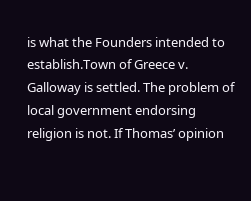is what the Founders intended to establish.Town of Greece v. Galloway is settled. The problem of local government endorsing religion is not. If Thomas’ opinion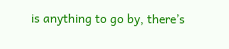is anything to go by, there’s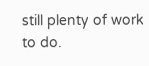still plenty of work to do.